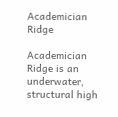Academician Ridge

Academician Ridge is an underwater, structural high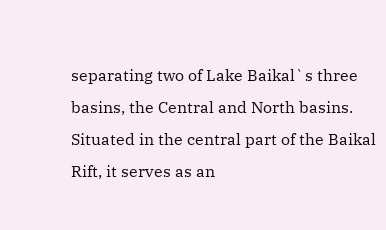separating two of Lake Baikal`s three basins, the Central and North basins. Situated in the central part of the Baikal Rift, it serves as an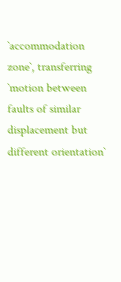`accommodation zone`, transferring `motion between faults of similar displacement but different orientation`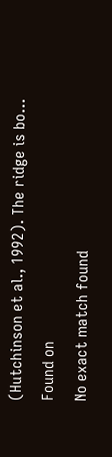(Hutchinson et al., 1992). The ridge is bo...
Found on
No exact match found